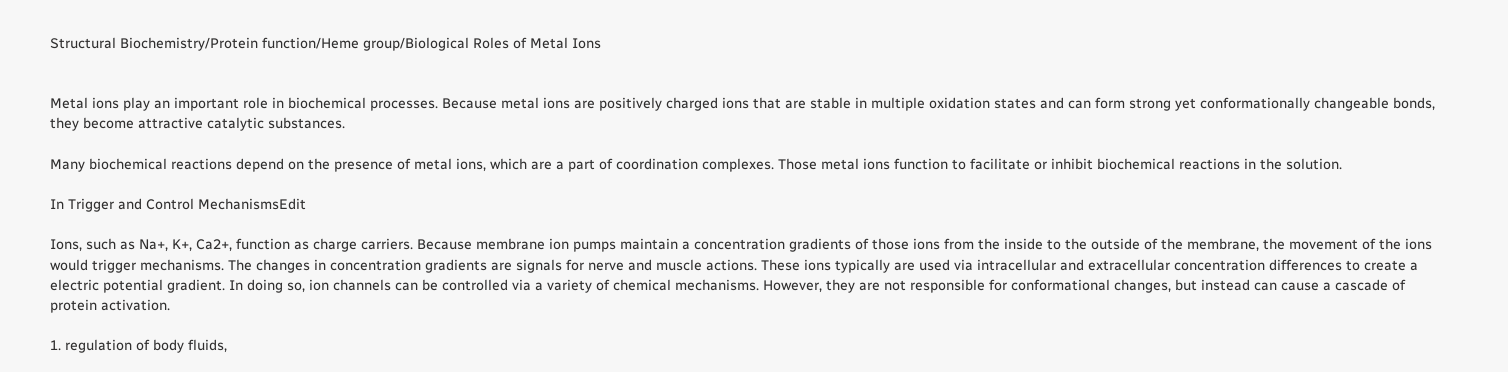Structural Biochemistry/Protein function/Heme group/Biological Roles of Metal Ions


Metal ions play an important role in biochemical processes. Because metal ions are positively charged ions that are stable in multiple oxidation states and can form strong yet conformationally changeable bonds, they become attractive catalytic substances.

Many biochemical reactions depend on the presence of metal ions, which are a part of coordination complexes. Those metal ions function to facilitate or inhibit biochemical reactions in the solution.

In Trigger and Control MechanismsEdit

Ions, such as Na+, K+, Ca2+, function as charge carriers. Because membrane ion pumps maintain a concentration gradients of those ions from the inside to the outside of the membrane, the movement of the ions would trigger mechanisms. The changes in concentration gradients are signals for nerve and muscle actions. These ions typically are used via intracellular and extracellular concentration differences to create a electric potential gradient. In doing so, ion channels can be controlled via a variety of chemical mechanisms. However, they are not responsible for conformational changes, but instead can cause a cascade of protein activation.

1. regulation of body fluids,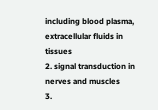including blood plasma, extracellular fluids in tissues
2. signal transduction in nerves and muscles
3.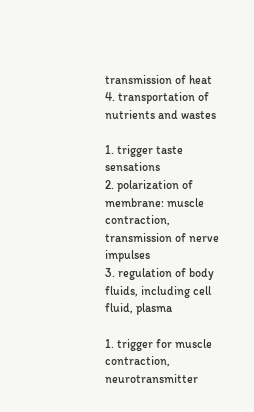transmission of heat
4. transportation of nutrients and wastes

1. trigger taste sensations
2. polarization of membrane: muscle contraction, transmission of nerve impulses
3. regulation of body fluids, including cell fluid, plasma

1. trigger for muscle contraction, neurotransmitter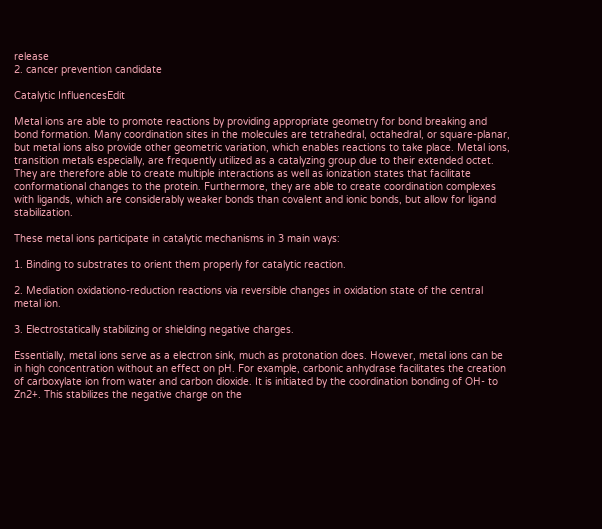release
2. cancer prevention candidate

Catalytic InfluencesEdit

Metal ions are able to promote reactions by providing appropriate geometry for bond breaking and bond formation. Many coordination sites in the molecules are tetrahedral, octahedral, or square-planar, but metal ions also provide other geometric variation, which enables reactions to take place. Metal ions, transition metals especially, are frequently utilized as a catalyzing group due to their extended octet. They are therefore able to create multiple interactions as well as ionization states that facilitate conformational changes to the protein. Furthermore, they are able to create coordination complexes with ligands, which are considerably weaker bonds than covalent and ionic bonds, but allow for ligand stabilization.

These metal ions participate in catalytic mechanisms in 3 main ways:

1. Binding to substrates to orient them properly for catalytic reaction.

2. Mediation oxidationo-reduction reactions via reversible changes in oxidation state of the central metal ion.

3. Electrostatically stabilizing or shielding negative charges.

Essentially, metal ions serve as a electron sink, much as protonation does. However, metal ions can be in high concentration without an effect on pH. For example, carbonic anhydrase facilitates the creation of carboxylate ion from water and carbon dioxide. It is initiated by the coordination bonding of OH- to Zn2+. This stabilizes the negative charge on the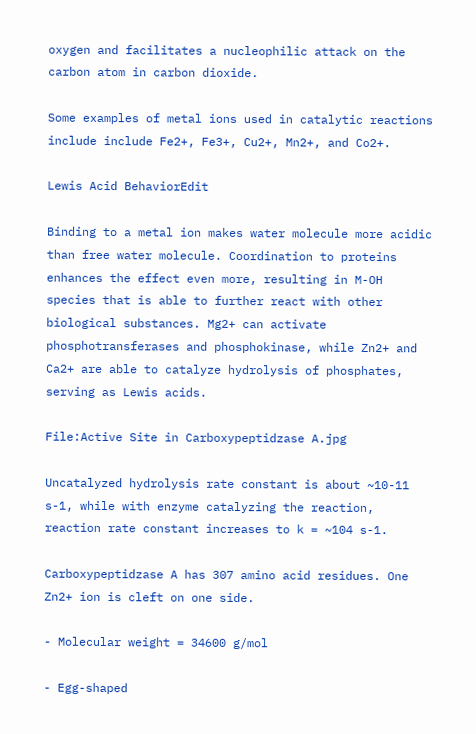oxygen and facilitates a nucleophilic attack on the carbon atom in carbon dioxide.

Some examples of metal ions used in catalytic reactions include include Fe2+, Fe3+, Cu2+, Mn2+, and Co2+.

Lewis Acid BehaviorEdit

Binding to a metal ion makes water molecule more acidic than free water molecule. Coordination to proteins enhances the effect even more, resulting in M-OH species that is able to further react with other biological substances. Mg2+ can activate phosphotransferases and phosphokinase, while Zn2+ and Ca2+ are able to catalyze hydrolysis of phosphates, serving as Lewis acids.

File:Active Site in Carboxypeptidzase A.jpg

Uncatalyzed hydrolysis rate constant is about ~10-11 s-1, while with enzyme catalyzing the reaction, reaction rate constant increases to k = ~104 s-1.

Carboxypeptidzase A has 307 amino acid residues. One Zn2+ ion is cleft on one side.

- Molecular weight = 34600 g/mol

- Egg-shaped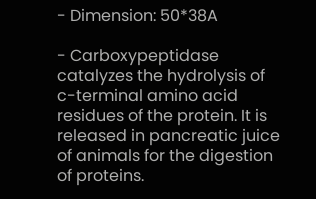- Dimension: 50*38A

- Carboxypeptidase catalyzes the hydrolysis of c-terminal amino acid residues of the protein. It is released in pancreatic juice of animals for the digestion of proteins.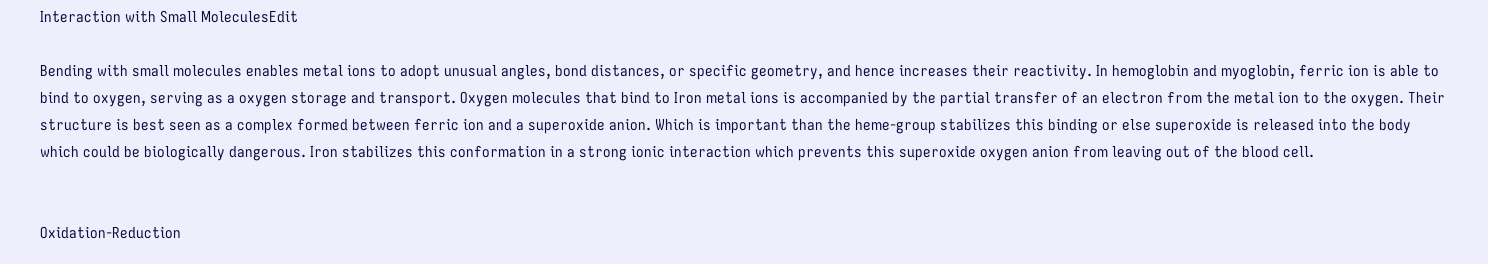Interaction with Small MoleculesEdit

Bending with small molecules enables metal ions to adopt unusual angles, bond distances, or specific geometry, and hence increases their reactivity. In hemoglobin and myoglobin, ferric ion is able to bind to oxygen, serving as a oxygen storage and transport. Oxygen molecules that bind to Iron metal ions is accompanied by the partial transfer of an electron from the metal ion to the oxygen. Their structure is best seen as a complex formed between ferric ion and a superoxide anion. Which is important than the heme-group stabilizes this binding or else superoxide is released into the body which could be biologically dangerous. Iron stabilizes this conformation in a strong ionic interaction which prevents this superoxide oxygen anion from leaving out of the blood cell.


Oxidation-Reduction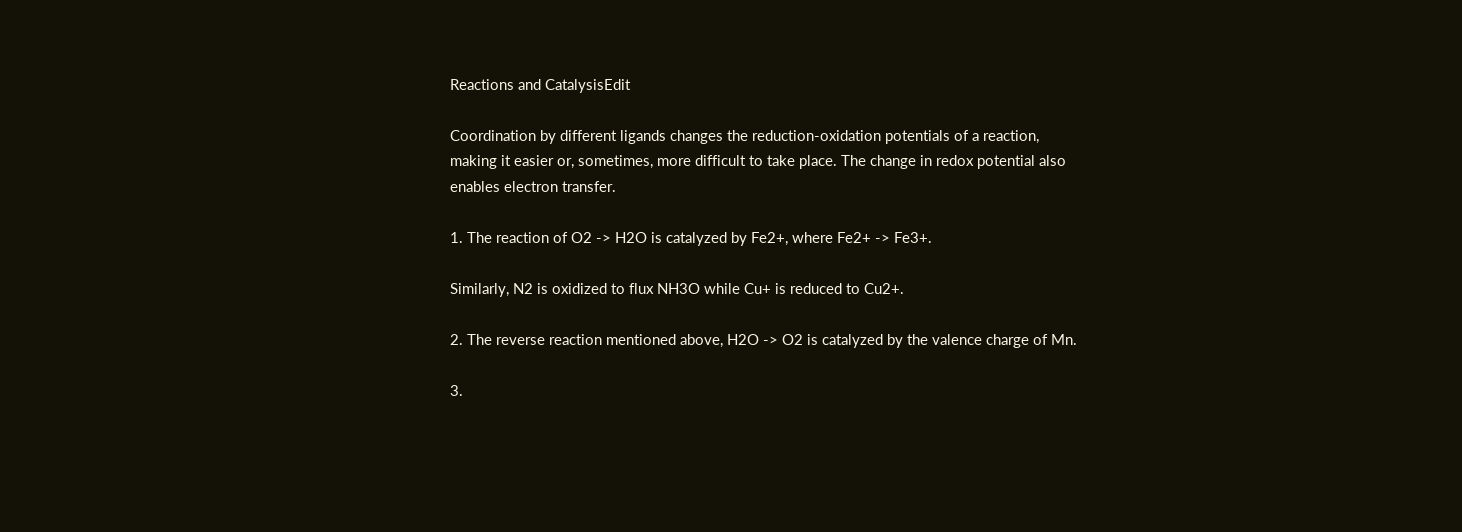Reactions and CatalysisEdit

Coordination by different ligands changes the reduction-oxidation potentials of a reaction, making it easier or, sometimes, more difficult to take place. The change in redox potential also enables electron transfer.

1. The reaction of O2 -> H2O is catalyzed by Fe2+, where Fe2+ -> Fe3+.

Similarly, N2 is oxidized to flux NH3O while Cu+ is reduced to Cu2+.

2. The reverse reaction mentioned above, H2O -> O2 is catalyzed by the valence charge of Mn.

3.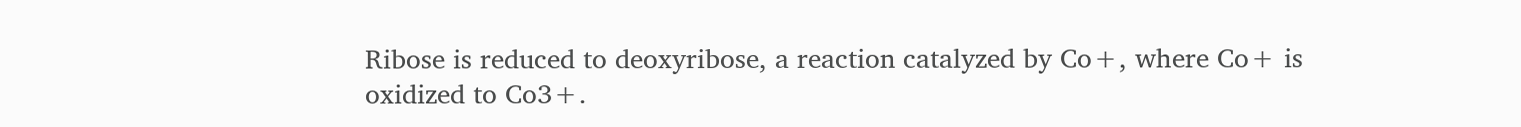Ribose is reduced to deoxyribose, a reaction catalyzed by Co+, where Co+ is oxidized to Co3+.